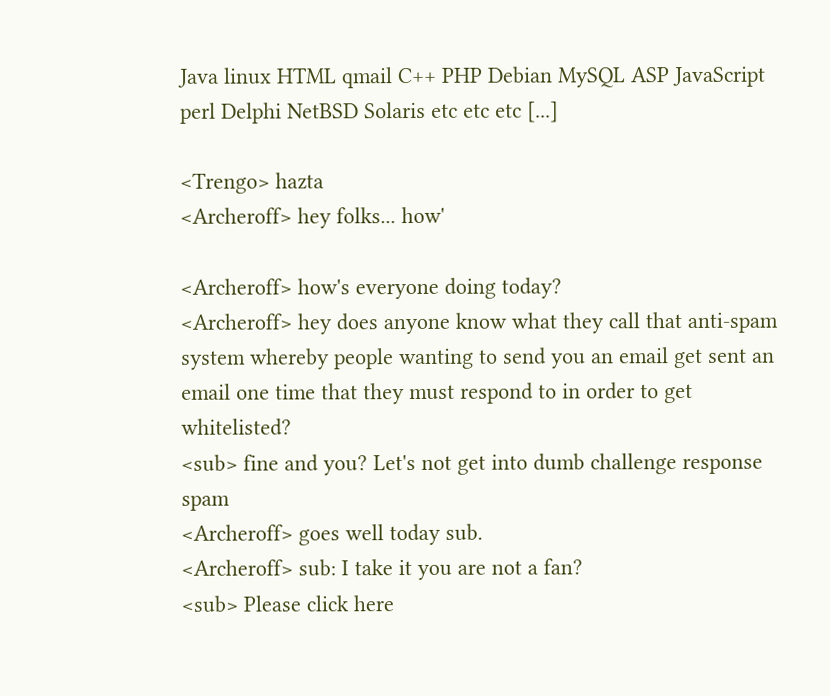Java linux HTML qmail C++ PHP Debian MySQL ASP JavaScript perl Delphi NetBSD Solaris etc etc etc [...]

<Trengo> hazta
<Archeroff> hey folks... how'

<Archeroff> how's everyone doing today?
<Archeroff> hey does anyone know what they call that anti-spam system whereby people wanting to send you an email get sent an email one time that they must respond to in order to get whitelisted?
<sub> fine and you? Let's not get into dumb challenge response spam
<Archeroff> goes well today sub.
<Archeroff> sub: I take it you are not a fan?
<sub> Please click here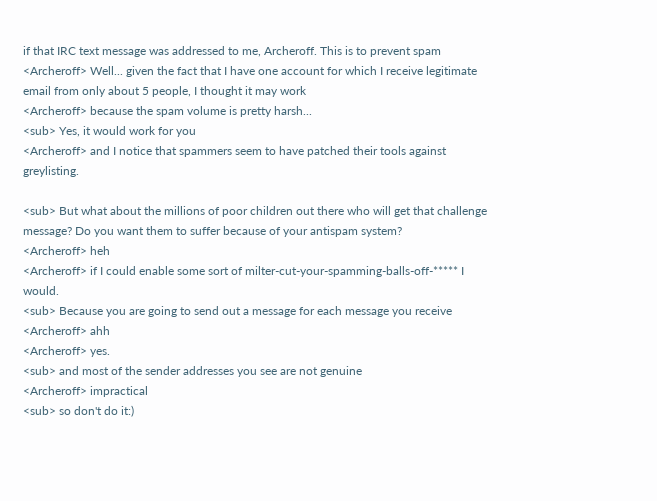if that IRC text message was addressed to me, Archeroff. This is to prevent spam
<Archeroff> Well... given the fact that I have one account for which I receive legitimate email from only about 5 people, I thought it may work
<Archeroff> because the spam volume is pretty harsh...
<sub> Yes, it would work for you
<Archeroff> and I notice that spammers seem to have patched their tools against greylisting.

<sub> But what about the millions of poor children out there who will get that challenge message? Do you want them to suffer because of your antispam system?
<Archeroff> heh
<Archeroff> if I could enable some sort of milter-cut-your-spamming-balls-off-***** I would.
<sub> Because you are going to send out a message for each message you receive
<Archeroff> ahh
<Archeroff> yes.
<sub> and most of the sender addresses you see are not genuine
<Archeroff> impractical
<sub> so don't do it:)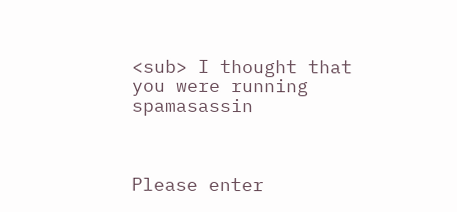<sub> I thought that you were running spamasassin



Please enter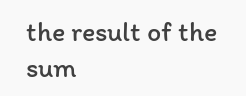the result of the sum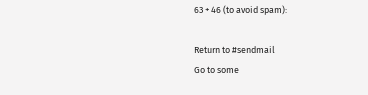63 + 46 (to avoid spam):

Return to #sendmail
Go to some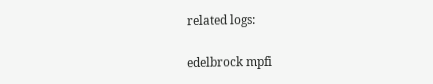related logs:

edelbrock mpfi